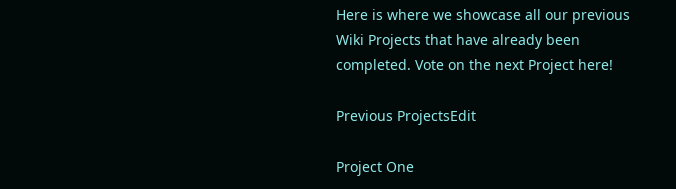Here is where we showcase all our previous Wiki Projects that have already been completed. Vote on the next Project here!

Previous ProjectsEdit

Project One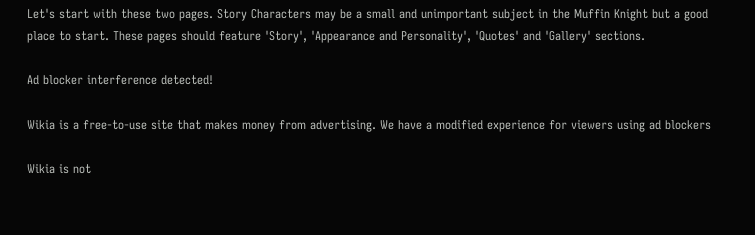Let's start with these two pages. Story Characters may be a small and unimportant subject in the Muffin Knight but a good place to start. These pages should feature 'Story', 'Appearance and Personality', 'Quotes' and 'Gallery' sections.

Ad blocker interference detected!

Wikia is a free-to-use site that makes money from advertising. We have a modified experience for viewers using ad blockers

Wikia is not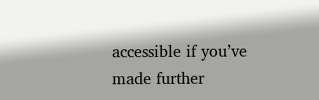accessible if you’ve made further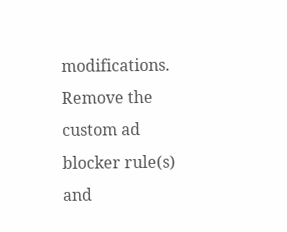modifications. Remove the custom ad blocker rule(s) and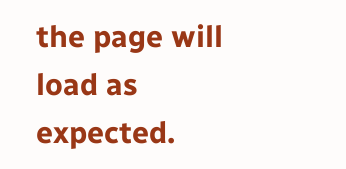the page will load as expected.